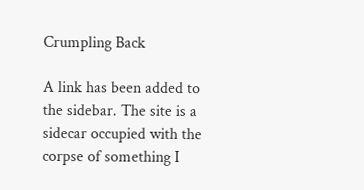Crumpling Back

A link has been added to the sidebar. The site is a sidecar occupied with the corpse of something I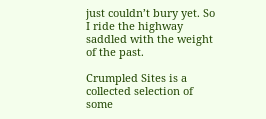just couldn’t bury yet. So I ride the highway saddled with the weight of the past.

Crumpled Sites is a collected selection of some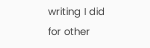writing I did for other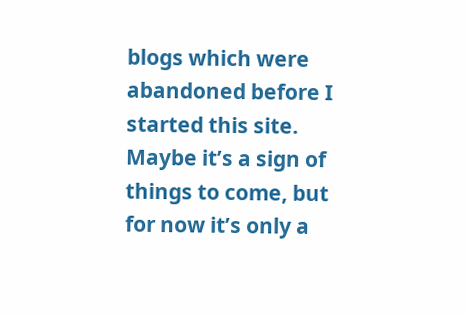blogs which were abandoned before I started this site. Maybe it’s a sign of things to come, but for now it’s only a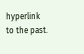hyperlink to the past.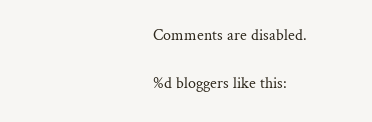Comments are disabled.

%d bloggers like this: